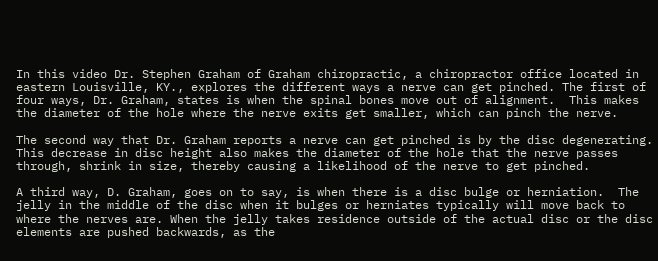In this video Dr. Stephen Graham of Graham chiropractic, a chiropractor office located in eastern Louisville, KY., explores the different ways a nerve can get pinched. The first of four ways, Dr. Graham, states is when the spinal bones move out of alignment.  This makes the diameter of the hole where the nerve exits get smaller, which can pinch the nerve.

The second way that Dr. Graham reports a nerve can get pinched is by the disc degenerating.  This decrease in disc height also makes the diameter of the hole that the nerve passes through, shrink in size, thereby causing a likelihood of the nerve to get pinched.

A third way, D. Graham, goes on to say, is when there is a disc bulge or herniation.  The jelly in the middle of the disc when it bulges or herniates typically will move back to where the nerves are. When the jelly takes residence outside of the actual disc or the disc elements are pushed backwards, as the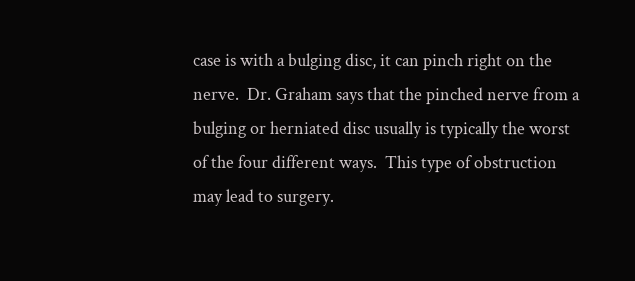case is with a bulging disc, it can pinch right on the nerve.  Dr. Graham says that the pinched nerve from a bulging or herniated disc usually is typically the worst of the four different ways.  This type of obstruction may lead to surgery.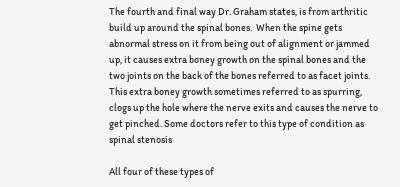The fourth and final way Dr. Graham states, is from arthritic build up around the spinal bones.  When the spine gets abnormal stress on it from being out of alignment or jammed up, it causes extra boney growth on the spinal bones and the two joints on the back of the bones referred to as facet joints. This extra boney growth sometimes referred to as spurring, clogs up the hole where the nerve exits and causes the nerve to get pinched. Some doctors refer to this type of condition as spinal stenosis

All four of these types of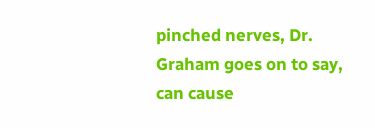pinched nerves, Dr. Graham goes on to say, can cause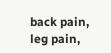back pain, leg pain,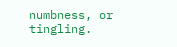numbness, or tingling.